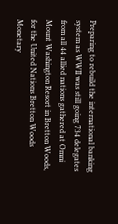Preparing to rebuild the international banking system as WWII was still going 734 delegates from all 44 allied nations gathered at Omni Mount Washington Resort in Bretton Woods, for the United Nations Bretton Woods Monetary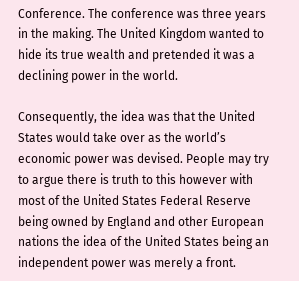Conference. The conference was three years in the making. The United Kingdom wanted to hide its true wealth and pretended it was a declining power in the world.

Consequently, the idea was that the United States would take over as the world’s economic power was devised. People may try to argue there is truth to this however with most of the United States Federal Reserve being owned by England and other European nations the idea of the United States being an independent power was merely a front.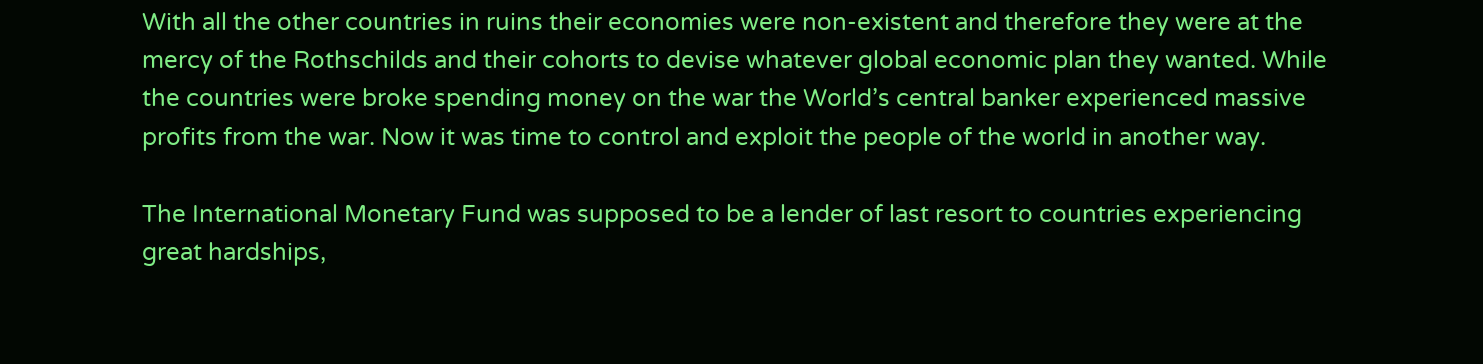With all the other countries in ruins their economies were non-existent and therefore they were at the mercy of the Rothschilds and their cohorts to devise whatever global economic plan they wanted. While the countries were broke spending money on the war the World’s central banker experienced massive profits from the war. Now it was time to control and exploit the people of the world in another way.

The International Monetary Fund was supposed to be a lender of last resort to countries experiencing great hardships,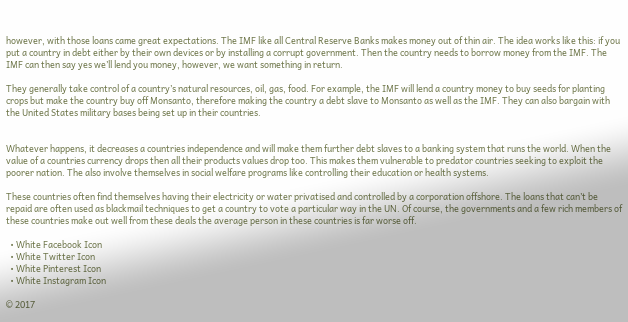however, with those loans came great expectations. The IMF like all Central Reserve Banks makes money out of thin air. The idea works like this: if you put a country in debt either by their own devices or by installing a corrupt government. Then the country needs to borrow money from the IMF. The IMF can then say yes we’ll lend you money, however, we want something in return.

They generally take control of a country’s natural resources, oil, gas, food. For example, the IMF will lend a country money to buy seeds for planting crops but make the country buy off Monsanto, therefore making the country a debt slave to Monsanto as well as the IMF. They can also bargain with the United States military bases being set up in their countries.


Whatever happens, it decreases a countries independence and will make them further debt slaves to a banking system that runs the world. When the value of a countries currency drops then all their products values drop too. This makes them vulnerable to predator countries seeking to exploit the poorer nation. The also involve themselves in social welfare programs like controlling their education or health systems.

These countries often find themselves having their electricity or water privatised and controlled by a corporation offshore. The loans that can’t be repaid are often used as blackmail techniques to get a country to vote a particular way in the UN. Of course, the governments and a few rich members of these countries make out well from these deals the average person in these countries is far worse off.

  • White Facebook Icon
  • White Twitter Icon
  • White Pinterest Icon
  • White Instagram Icon

© 2017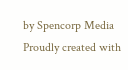by Spencorp Media Proudly created with